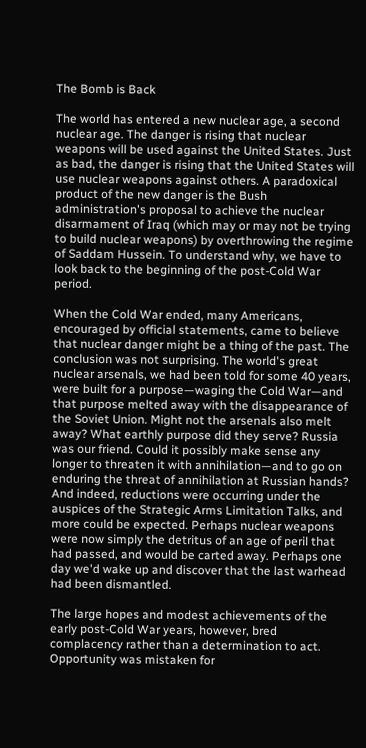The Bomb is Back

The world has entered a new nuclear age, a second nuclear age. The danger is rising that nuclear weapons will be used against the United States. Just as bad, the danger is rising that the United States will use nuclear weapons against others. A paradoxical product of the new danger is the Bush administration's proposal to achieve the nuclear disarmament of Iraq (which may or may not be trying to build nuclear weapons) by overthrowing the regime of Saddam Hussein. To understand why, we have to look back to the beginning of the post-Cold War period.

When the Cold War ended, many Americans, encouraged by official statements, came to believe that nuclear danger might be a thing of the past. The conclusion was not surprising. The world's great nuclear arsenals, we had been told for some 40 years, were built for a purpose—waging the Cold War—and that purpose melted away with the disappearance of the Soviet Union. Might not the arsenals also melt away? What earthly purpose did they serve? Russia was our friend. Could it possibly make sense any longer to threaten it with annihilation—and to go on enduring the threat of annihilation at Russian hands? And indeed, reductions were occurring under the auspices of the Strategic Arms Limitation Talks, and more could be expected. Perhaps nuclear weapons were now simply the detritus of an age of peril that had passed, and would be carted away. Perhaps one day we'd wake up and discover that the last warhead had been dismantled.

The large hopes and modest achievements of the early post-Cold War years, however, bred complacency rather than a determination to act. Opportunity was mistaken for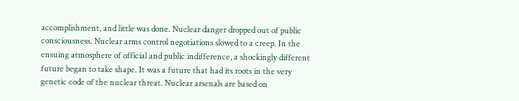accomplishment, and little was done. Nuclear danger dropped out of public consciousness. Nuclear arms control negotiations slowed to a creep. In the ensuing atmosphere of official and public indifference, a shockingly different future began to take shape. It was a future that had its roots in the very genetic code of the nuclear threat. Nuclear arsenals are based on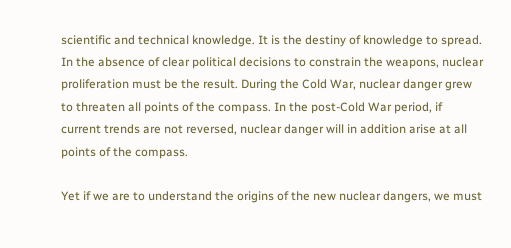scientific and technical knowledge. It is the destiny of knowledge to spread. In the absence of clear political decisions to constrain the weapons, nuclear proliferation must be the result. During the Cold War, nuclear danger grew to threaten all points of the compass. In the post-Cold War period, if current trends are not reversed, nuclear danger will in addition arise at all points of the compass.

Yet if we are to understand the origins of the new nuclear dangers, we must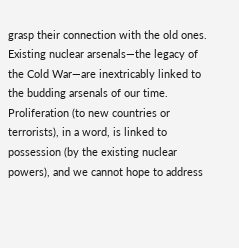grasp their connection with the old ones. Existing nuclear arsenals—the legacy of the Cold War—are inextricably linked to the budding arsenals of our time. Proliferation (to new countries or terrorists), in a word, is linked to possession (by the existing nuclear powers), and we cannot hope to address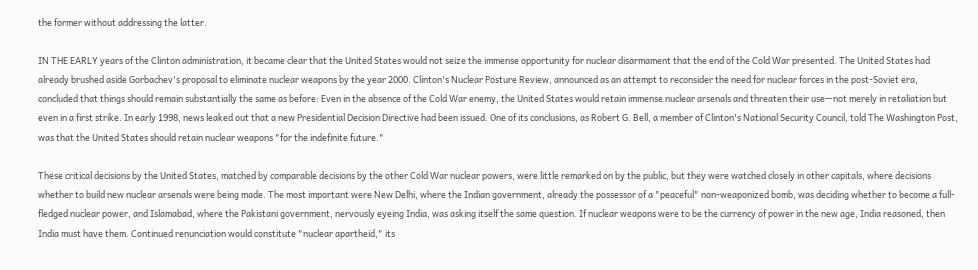the former without addressing the latter.

IN THE EARLY years of the Clinton administration, it became clear that the United States would not seize the immense opportunity for nuclear disarmament that the end of the Cold War presented. The United States had already brushed aside Gorbachev's proposal to eliminate nuclear weapons by the year 2000. Clinton's Nuclear Posture Review, announced as an attempt to reconsider the need for nuclear forces in the post-Soviet era, concluded that things should remain substantially the same as before: Even in the absence of the Cold War enemy, the United States would retain immense nuclear arsenals and threaten their use—not merely in retaliation but even in a first strike. In early 1998, news leaked out that a new Presidential Decision Directive had been issued. One of its conclusions, as Robert G. Bell, a member of Clinton's National Security Council, told The Washington Post, was that the United States should retain nuclear weapons "for the indefinite future."

These critical decisions by the United States, matched by comparable decisions by the other Cold War nuclear powers, were little remarked on by the public, but they were watched closely in other capitals, where decisions whether to build new nuclear arsenals were being made. The most important were New Delhi, where the Indian government, already the possessor of a "peaceful" non-weaponized bomb, was deciding whether to become a full-fledged nuclear power, and Islamabad, where the Pakistani government, nervously eyeing India, was asking itself the same question. If nuclear weapons were to be the currency of power in the new age, India reasoned, then India must have them. Continued renunciation would constitute "nuclear apartheid," its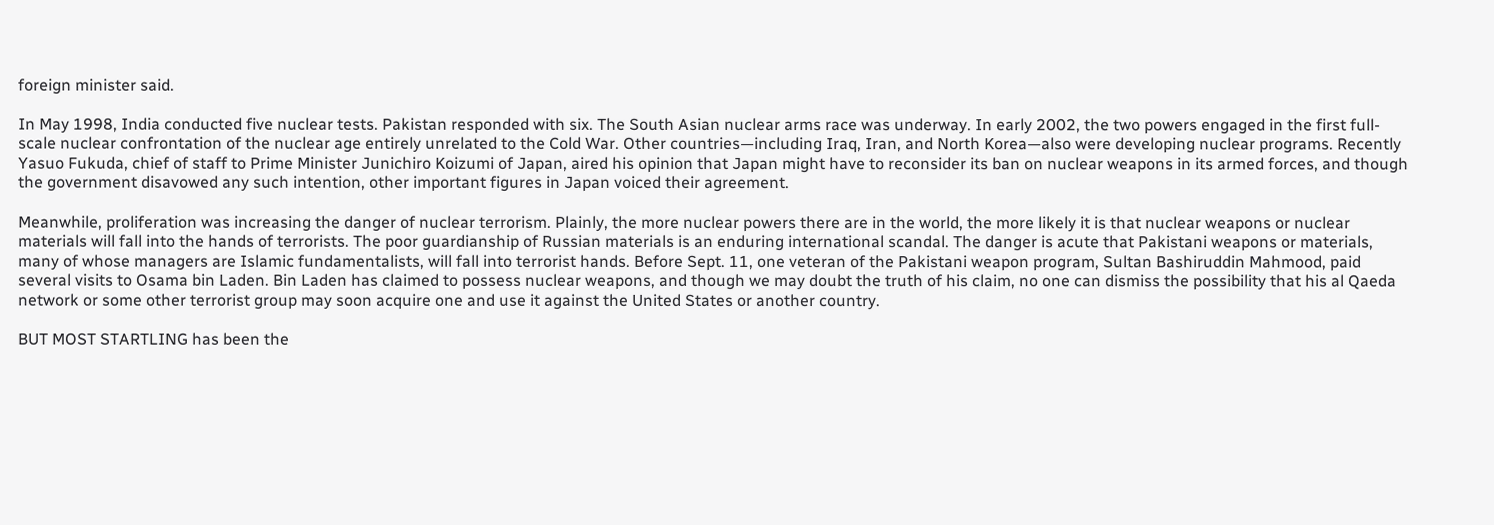foreign minister said.

In May 1998, India conducted five nuclear tests. Pakistan responded with six. The South Asian nuclear arms race was underway. In early 2002, the two powers engaged in the first full-scale nuclear confrontation of the nuclear age entirely unrelated to the Cold War. Other countries—including Iraq, Iran, and North Korea—also were developing nuclear programs. Recently Yasuo Fukuda, chief of staff to Prime Minister Junichiro Koizumi of Japan, aired his opinion that Japan might have to reconsider its ban on nuclear weapons in its armed forces, and though the government disavowed any such intention, other important figures in Japan voiced their agreement.

Meanwhile, proliferation was increasing the danger of nuclear terrorism. Plainly, the more nuclear powers there are in the world, the more likely it is that nuclear weapons or nuclear materials will fall into the hands of terrorists. The poor guardianship of Russian materials is an enduring international scandal. The danger is acute that Pakistani weapons or materials, many of whose managers are Islamic fundamentalists, will fall into terrorist hands. Before Sept. 11, one veteran of the Pakistani weapon program, Sultan Bashiruddin Mahmood, paid several visits to Osama bin Laden. Bin Laden has claimed to possess nuclear weapons, and though we may doubt the truth of his claim, no one can dismiss the possibility that his al Qaeda network or some other terrorist group may soon acquire one and use it against the United States or another country.

BUT MOST STARTLING has been the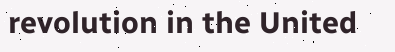revolution in the United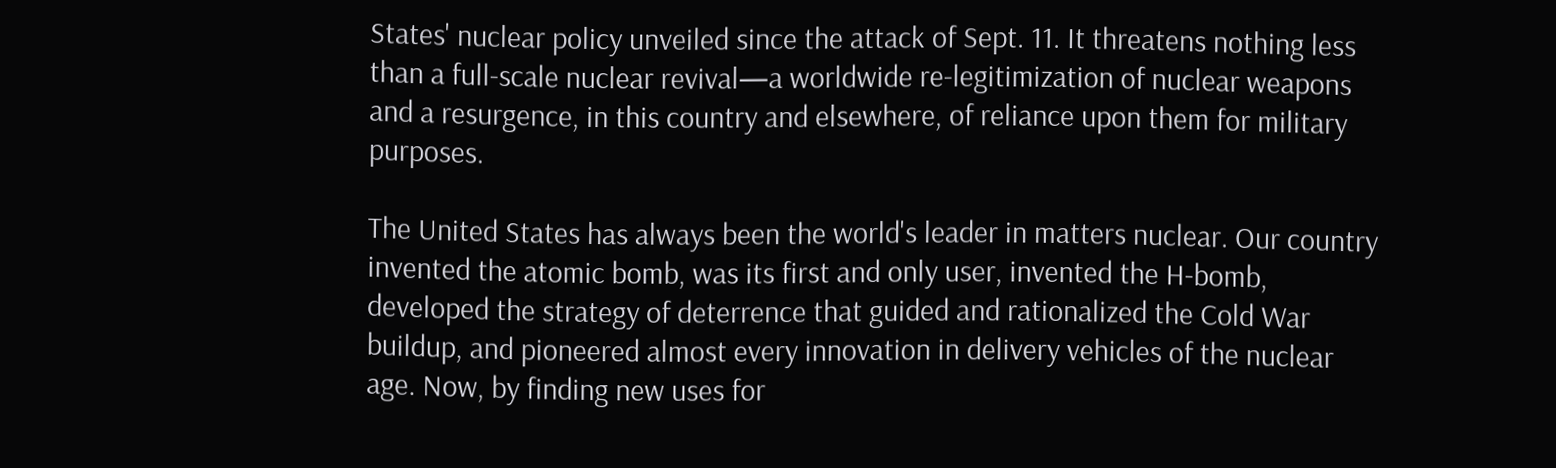States' nuclear policy unveiled since the attack of Sept. 11. It threatens nothing less than a full-scale nuclear revival—a worldwide re-legitimization of nuclear weapons and a resurgence, in this country and elsewhere, of reliance upon them for military purposes.

The United States has always been the world's leader in matters nuclear. Our country invented the atomic bomb, was its first and only user, invented the H-bomb, developed the strategy of deterrence that guided and rationalized the Cold War buildup, and pioneered almost every innovation in delivery vehicles of the nuclear age. Now, by finding new uses for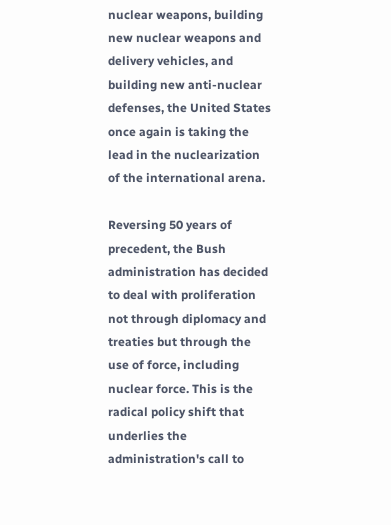nuclear weapons, building new nuclear weapons and delivery vehicles, and building new anti-nuclear defenses, the United States once again is taking the lead in the nuclearization of the international arena.

Reversing 50 years of precedent, the Bush administration has decided to deal with proliferation not through diplomacy and treaties but through the use of force, including nuclear force. This is the radical policy shift that underlies the administration's call to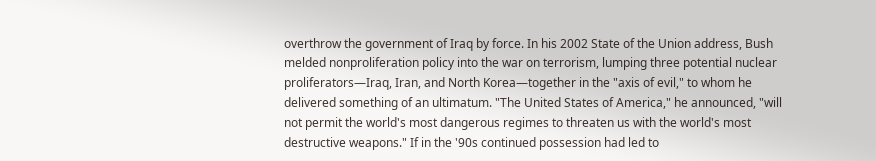overthrow the government of Iraq by force. In his 2002 State of the Union address, Bush melded nonproliferation policy into the war on terrorism, lumping three potential nuclear proliferators—Iraq, Iran, and North Korea—together in the "axis of evil," to whom he delivered something of an ultimatum. "The United States of America," he announced, "will not permit the world's most dangerous regimes to threaten us with the world's most destructive weapons." If in the '90s continued possession had led to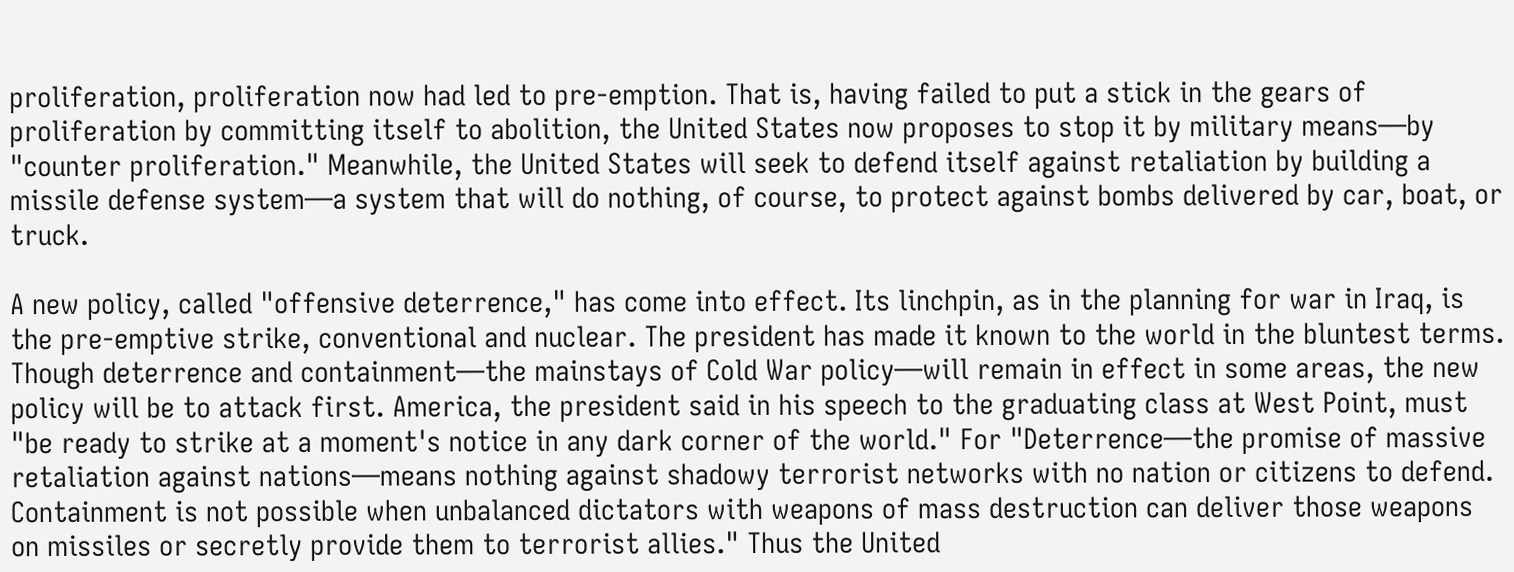proliferation, proliferation now had led to pre-emption. That is, having failed to put a stick in the gears of proliferation by committing itself to abolition, the United States now proposes to stop it by military means—by "counter proliferation." Meanwhile, the United States will seek to defend itself against retaliation by building a missile defense system—a system that will do nothing, of course, to protect against bombs delivered by car, boat, or truck.

A new policy, called "offensive deterrence," has come into effect. Its linchpin, as in the planning for war in Iraq, is the pre-emptive strike, conventional and nuclear. The president has made it known to the world in the bluntest terms. Though deterrence and containment—the mainstays of Cold War policy—will remain in effect in some areas, the new policy will be to attack first. America, the president said in his speech to the graduating class at West Point, must "be ready to strike at a moment's notice in any dark corner of the world." For "Deterrence—the promise of massive retaliation against nations—means nothing against shadowy terrorist networks with no nation or citizens to defend. Containment is not possible when unbalanced dictators with weapons of mass destruction can deliver those weapons on missiles or secretly provide them to terrorist allies." Thus the United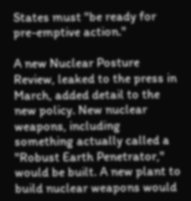States must "be ready for pre-emptive action."

A new Nuclear Posture Review, leaked to the press in March, added detail to the new policy. New nuclear weapons, including something actually called a "Robust Earth Penetrator," would be built. A new plant to build nuclear weapons would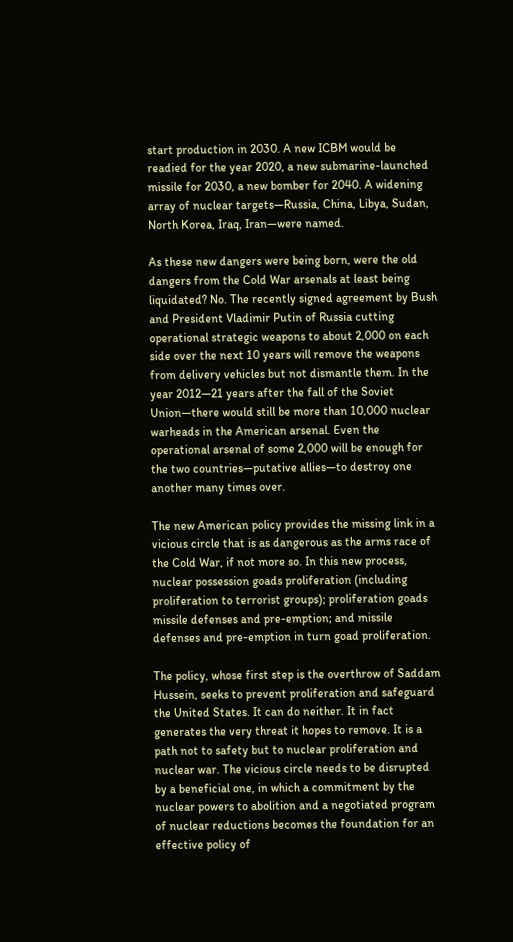start production in 2030. A new ICBM would be readied for the year 2020, a new submarine-launched missile for 2030, a new bomber for 2040. A widening array of nuclear targets—Russia, China, Libya, Sudan, North Korea, Iraq, Iran—were named.

As these new dangers were being born, were the old dangers from the Cold War arsenals at least being liquidated? No. The recently signed agreement by Bush and President Vladimir Putin of Russia cutting operational strategic weapons to about 2,000 on each side over the next 10 years will remove the weapons from delivery vehicles but not dismantle them. In the year 2012—21 years after the fall of the Soviet Union—there would still be more than 10,000 nuclear warheads in the American arsenal. Even the operational arsenal of some 2,000 will be enough for the two countries—putative allies—to destroy one another many times over.

The new American policy provides the missing link in a vicious circle that is as dangerous as the arms race of the Cold War, if not more so. In this new process, nuclear possession goads proliferation (including proliferation to terrorist groups); proliferation goads missile defenses and pre-emption; and missile defenses and pre-emption in turn goad proliferation.

The policy, whose first step is the overthrow of Saddam Hussein, seeks to prevent proliferation and safeguard the United States. It can do neither. It in fact generates the very threat it hopes to remove. It is a path not to safety but to nuclear proliferation and nuclear war. The vicious circle needs to be disrupted by a beneficial one, in which a commitment by the nuclear powers to abolition and a negotiated program of nuclear reductions becomes the foundation for an effective policy of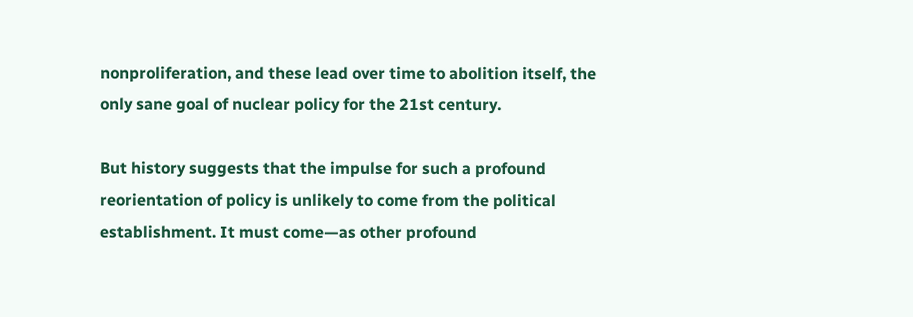nonproliferation, and these lead over time to abolition itself, the only sane goal of nuclear policy for the 21st century.

But history suggests that the impulse for such a profound reorientation of policy is unlikely to come from the political establishment. It must come—as other profound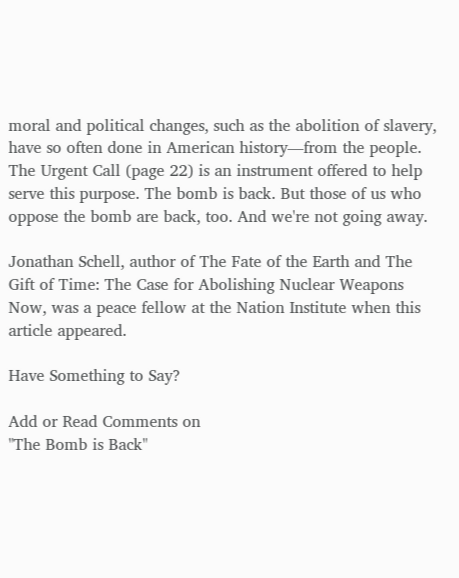moral and political changes, such as the abolition of slavery, have so often done in American history—from the people. The Urgent Call (page 22) is an instrument offered to help serve this purpose. The bomb is back. But those of us who oppose the bomb are back, too. And we're not going away.

Jonathan Schell, author of The Fate of the Earth and The Gift of Time: The Case for Abolishing Nuclear Weapons Now, was a peace fellow at the Nation Institute when this article appeared.

Have Something to Say?

Add or Read Comments on
"The Bomb is Back"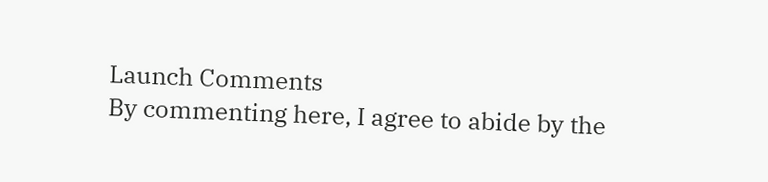Launch Comments
By commenting here, I agree to abide by the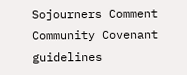Sojourners Comment Community Covenant guidelines